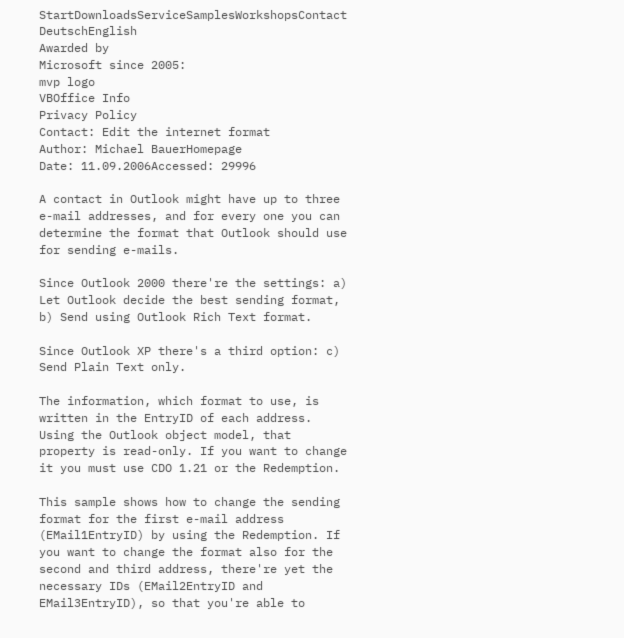StartDownloadsServiceSamplesWorkshopsContact DeutschEnglish
Awarded by
Microsoft since 2005:
mvp logo
VBOffice Info
Privacy Policy
Contact: Edit the internet format
Author: Michael BauerHomepage
Date: 11.09.2006Accessed: 29996

A contact in Outlook might have up to three e-mail addresses, and for every one you can determine the format that Outlook should use for sending e-mails.

Since Outlook 2000 there're the settings: a) Let Outlook decide the best sending format, b) Send using Outlook Rich Text format.

Since Outlook XP there's a third option: c) Send Plain Text only.

The information, which format to use, is written in the EntryID of each address. Using the Outlook object model, that property is read-only. If you want to change it you must use CDO 1.21 or the Redemption.

This sample shows how to change the sending format for the first e-mail address (EMail1EntryID) by using the Redemption. If you want to change the format also for the second and third address, there're yet the necessary IDs (EMail2EntryID and EMail3EntryID), so that you're able to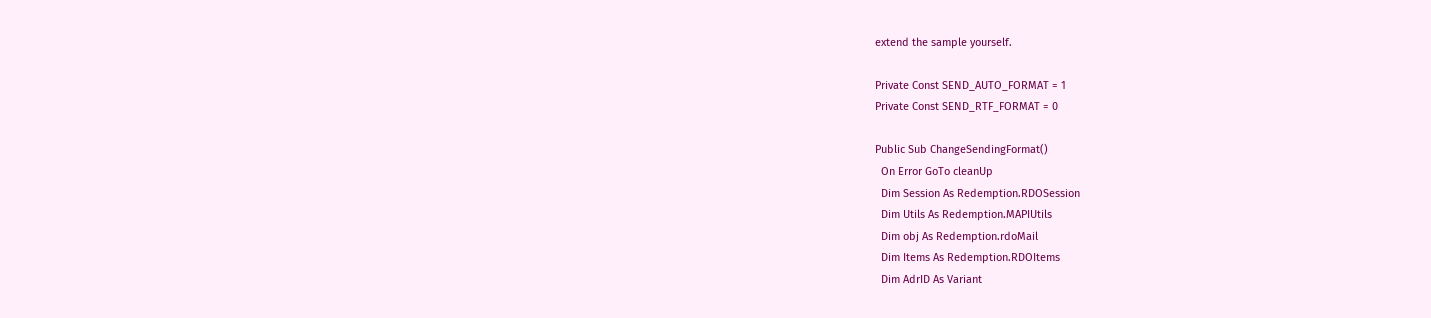extend the sample yourself.

Private Const SEND_AUTO_FORMAT = 1
Private Const SEND_RTF_FORMAT = 0

Public Sub ChangeSendingFormat()
  On Error GoTo cleanUp
  Dim Session As Redemption.RDOSession
  Dim Utils As Redemption.MAPIUtils
  Dim obj As Redemption.rdoMail
  Dim Items As Redemption.RDOItems
  Dim AdrID As Variant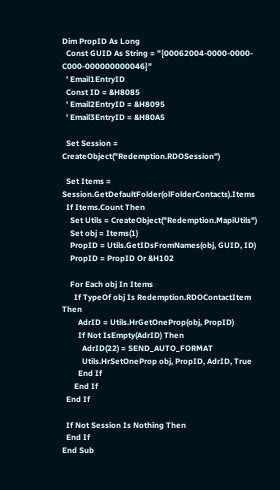Dim PropID As Long
  Const GUID As String = "{00062004-0000-0000-C000-000000000046}"
  ' Email1EntryID
  Const ID = &H8085
  ' Email2EntryID = &H8095
  ' Email3EntryID = &H80A5

  Set Session = CreateObject("Redemption.RDOSession")

  Set Items = Session.GetDefaultFolder(olFolderContacts).Items
  If Items.Count Then
    Set Utils = CreateObject("Redemption.MapiUtils")
    Set obj = Items(1)
    PropID = Utils.GetIDsFromNames(obj, GUID, ID)
    PropID = PropID Or &H102

    For Each obj In Items
      If TypeOf obj Is Redemption.RDOContactItem Then
        AdrID = Utils.HrGetOneProp(obj, PropID)
        If Not IsEmpty(AdrID) Then
          AdrID(22) = SEND_AUTO_FORMAT
          Utils.HrSetOneProp obj, PropID, AdrID, True
        End If
      End If
  End If

  If Not Session Is Nothing Then
  End If
End Sub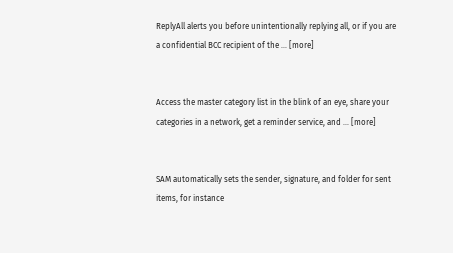ReplyAll alerts you before unintentionally replying all, or if you are a confidential BCC recipient of the ... [more]


Access the master category list in the blink of an eye, share your categories in a network, get a reminder service, and ... [more]


SAM automatically sets the sender, signature, and folder for sent items, for instance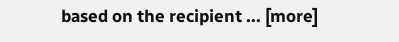based on the recipient ... [more]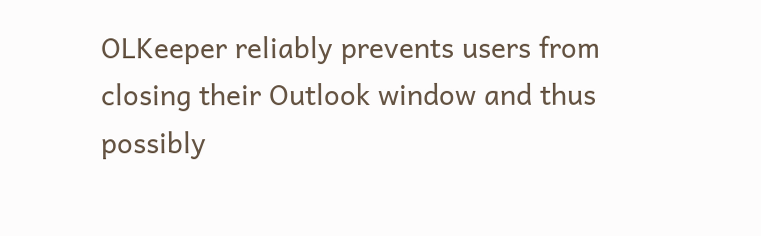OLKeeper reliably prevents users from closing their Outlook window and thus possibly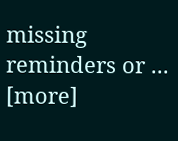missing reminders or ... [more]